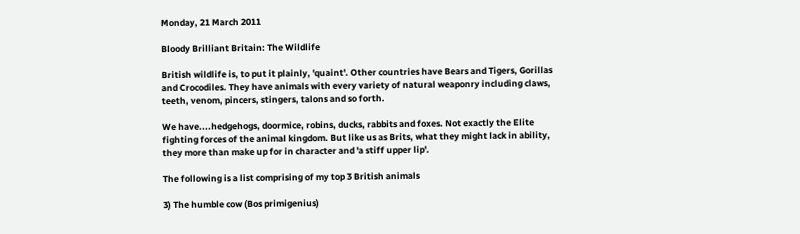Monday, 21 March 2011

Bloody Brilliant Britain: The Wildlife

British wildlife is, to put it plainly, 'quaint'. Other countries have Bears and Tigers, Gorillas and Crocodiles. They have animals with every variety of natural weaponry including claws, teeth, venom, pincers, stingers, talons and so forth.

We have....hedgehogs, doormice, robins, ducks, rabbits and foxes. Not exactly the Elite fighting forces of the animal kingdom. But like us as Brits, what they might lack in ability, they more than make up for in character and 'a stiff upper lip'.

The following is a list comprising of my top 3 British animals

3) The humble cow (Bos primigenius)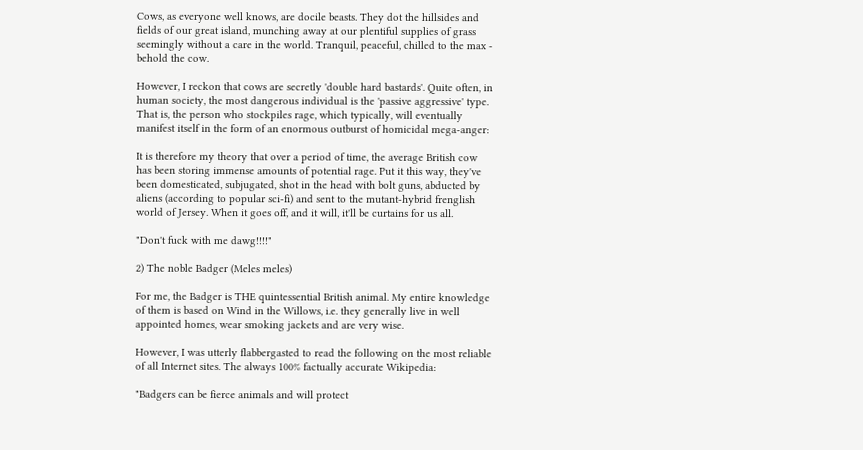Cows, as everyone well knows, are docile beasts. They dot the hillsides and fields of our great island, munching away at our plentiful supplies of grass seemingly without a care in the world. Tranquil, peaceful, chilled to the max - behold the cow.

However, I reckon that cows are secretly 'double hard bastards'. Quite often, in human society, the most dangerous individual is the 'passive aggressive' type. That is, the person who stockpiles rage, which typically, will eventually manifest itself in the form of an enormous outburst of homicidal mega-anger:

It is therefore my theory that over a period of time, the average British cow has been storing immense amounts of potential rage. Put it this way, they've been domesticated, subjugated, shot in the head with bolt guns, abducted by aliens (according to popular sci-fi) and sent to the mutant-hybrid frenglish world of Jersey. When it goes off, and it will, it'll be curtains for us all.

"Don't fuck with me dawg!!!!"

2) The noble Badger (Meles meles)

For me, the Badger is THE quintessential British animal. My entire knowledge of them is based on Wind in the Willows, i.e. they generally live in well appointed homes, wear smoking jackets and are very wise.

However, I was utterly flabbergasted to read the following on the most reliable of all Internet sites. The always 100% factually accurate Wikipedia:

"Badgers can be fierce animals and will protect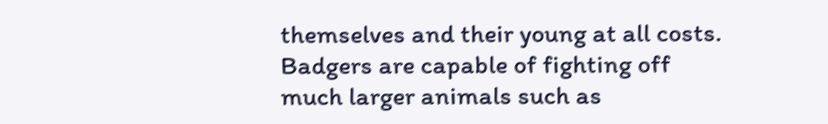themselves and their young at all costs. Badgers are capable of fighting off much larger animals such as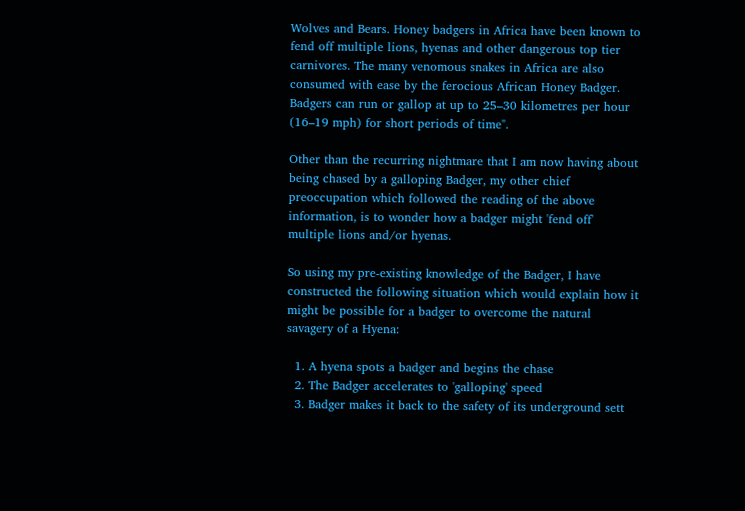Wolves and Bears. Honey badgers in Africa have been known to fend off multiple lions, hyenas and other dangerous top tier carnivores. The many venomous snakes in Africa are also consumed with ease by the ferocious African Honey Badger. Badgers can run or gallop at up to 25–30 kilometres per hour (16–19 mph) for short periods of time".

Other than the recurring nightmare that I am now having about being chased by a galloping Badger, my other chief preoccupation which followed the reading of the above information, is to wonder how a badger might 'fend off' multiple lions and/or hyenas.

So using my pre-existing knowledge of the Badger, I have constructed the following situation which would explain how it might be possible for a badger to overcome the natural savagery of a Hyena:

  1. A hyena spots a badger and begins the chase
  2. The Badger accelerates to 'galloping' speed
  3. Badger makes it back to the safety of its underground sett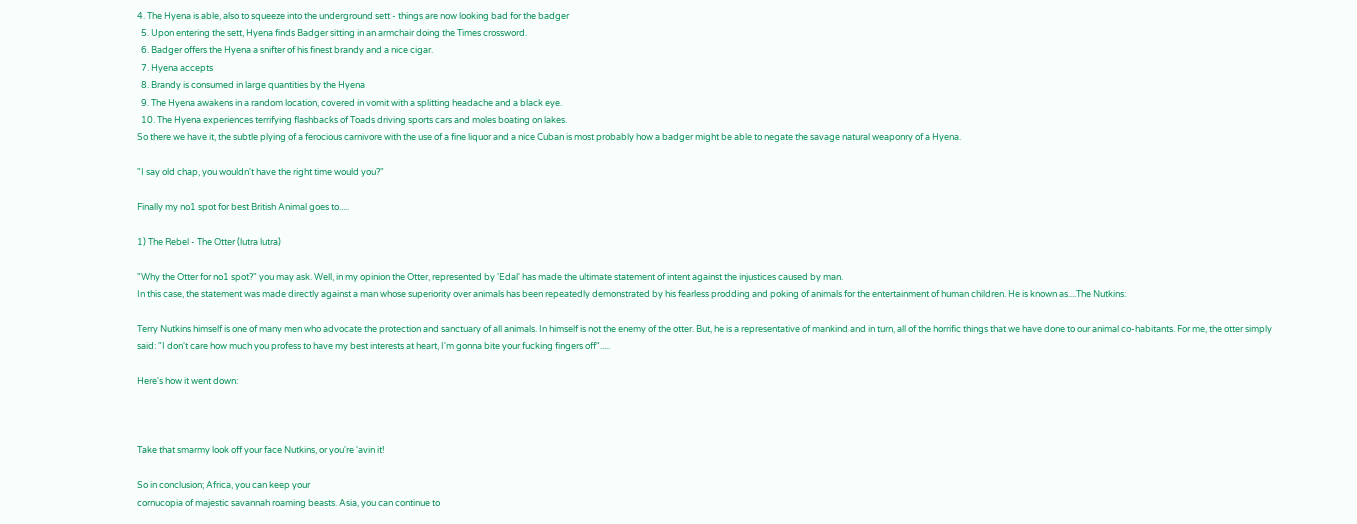4. The Hyena is able, also to squeeze into the underground sett - things are now looking bad for the badger
  5. Upon entering the sett, Hyena finds Badger sitting in an armchair doing the Times crossword.
  6. Badger offers the Hyena a snifter of his finest brandy and a nice cigar.
  7. Hyena accepts
  8. Brandy is consumed in large quantities by the Hyena
  9. The Hyena awakens in a random location, covered in vomit with a splitting headache and a black eye.
  10. The Hyena experiences terrifying flashbacks of Toads driving sports cars and moles boating on lakes.
So there we have it, the subtle plying of a ferocious carnivore with the use of a fine liquor and a nice Cuban is most probably how a badger might be able to negate the savage natural weaponry of a Hyena.

"I say old chap, you wouldn't have the right time would you?"

Finally my no1 spot for best British Animal goes to.....

1) The Rebel - The Otter (lutra lutra)

"Why the Otter for no1 spot?" you may ask. Well, in my opinion the Otter, represented by 'Edal' has made the ultimate statement of intent against the injustices caused by man.
In this case, the statement was made directly against a man whose superiority over animals has been repeatedly demonstrated by his fearless prodding and poking of animals for the entertainment of human children. He is known as....The Nutkins:

Terry Nutkins himself is one of many men who advocate the protection and sanctuary of all animals. In himself is not the enemy of the otter. But, he is a representative of mankind and in turn, all of the horrific things that we have done to our animal co-habitants. For me, the otter simply said: "I don't care how much you profess to have my best interests at heart, I'm gonna bite your fucking fingers off".....

Here's how it went down:



Take that smarmy look off your face Nutkins, or you're 'avin it!

So in conclusion; Africa, you can keep your
cornucopia of majestic savannah roaming beasts. Asia, you can continue to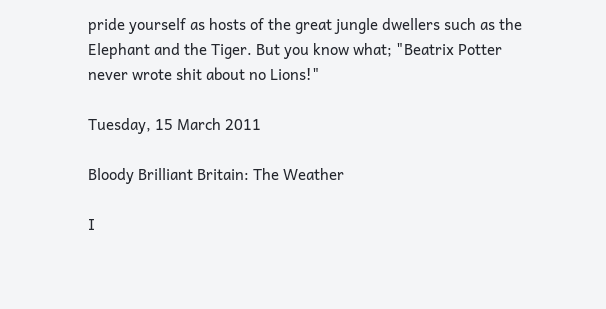pride yourself as hosts of the great jungle dwellers such as the Elephant and the Tiger. But you know what; "Beatrix Potter never wrote shit about no Lions!"

Tuesday, 15 March 2011

Bloody Brilliant Britain: The Weather

I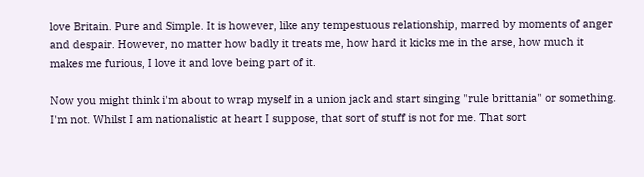love Britain. Pure and Simple. It is however, like any tempestuous relationship, marred by moments of anger and despair. However, no matter how badly it treats me, how hard it kicks me in the arse, how much it makes me furious, I love it and love being part of it.

Now you might think i'm about to wrap myself in a union jack and start singing "rule brittania" or something. I'm not. Whilst I am nationalistic at heart I suppose, that sort of stuff is not for me. That sort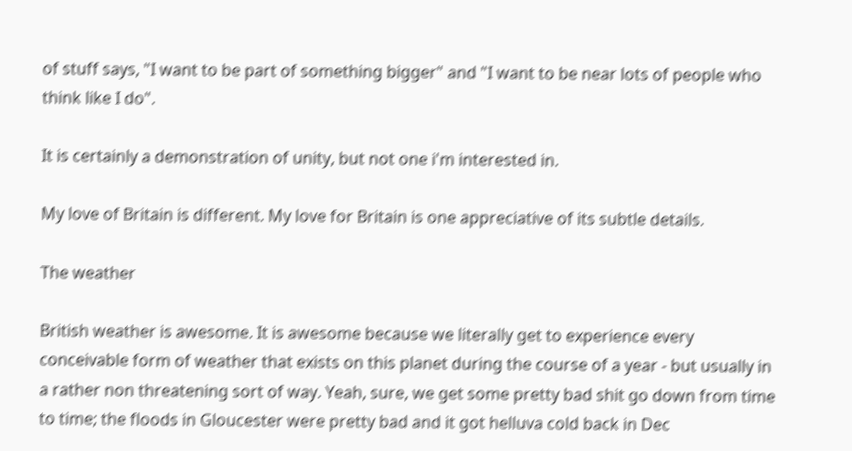of stuff says, "I want to be part of something bigger" and "I want to be near lots of people who think like I do".

It is certainly a demonstration of unity, but not one i'm interested in.

My love of Britain is different. My love for Britain is one appreciative of its subtle details.

The weather

British weather is awesome. It is awesome because we literally get to experience every conceivable form of weather that exists on this planet during the course of a year - but usually in a rather non threatening sort of way. Yeah, sure, we get some pretty bad shit go down from time to time; the floods in Gloucester were pretty bad and it got helluva cold back in Dec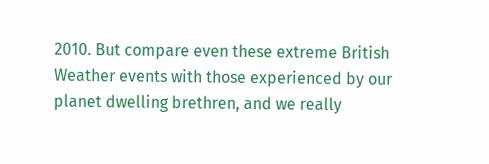2010. But compare even these extreme British Weather events with those experienced by our planet dwelling brethren, and we really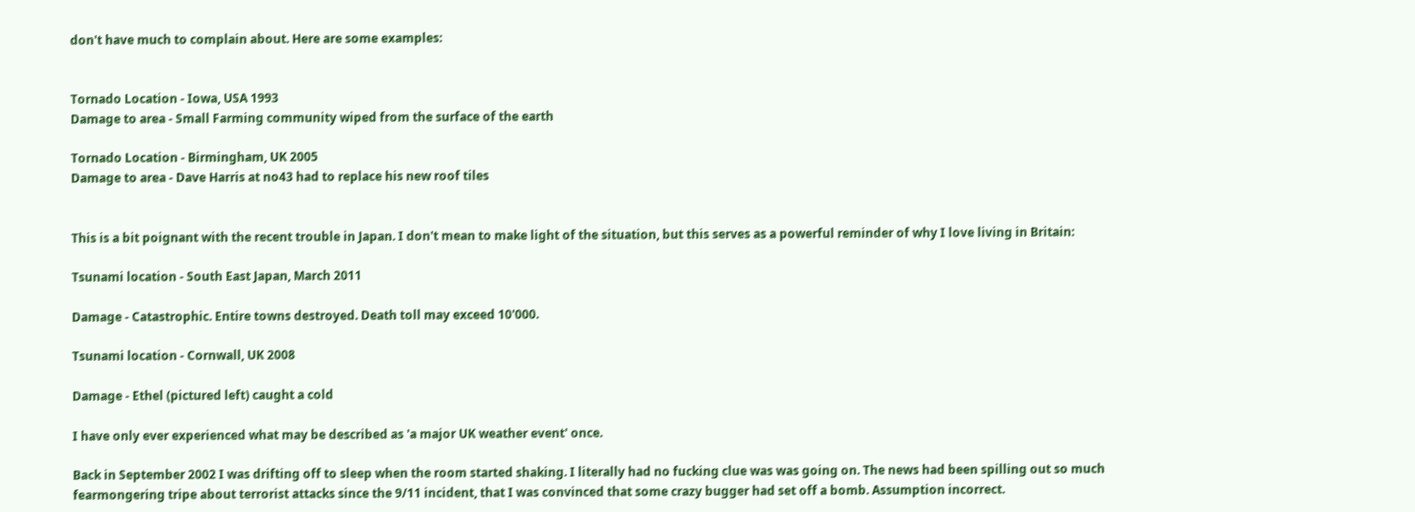don't have much to complain about. Here are some examples:


Tornado Location - Iowa, USA 1993
Damage to area - Small Farming community wiped from the surface of the earth

Tornado Location - Birmingham, UK 2005
Damage to area - Dave Harris at no43 had to replace his new roof tiles


This is a bit poignant with the recent trouble in Japan. I don't mean to make light of the situation, but this serves as a powerful reminder of why I love living in Britain:

Tsunami location - South East Japan, March 2011

Damage - Catastrophic. Entire towns destroyed. Death toll may exceed 10'000.

Tsunami location - Cornwall, UK 2008

Damage - Ethel (pictured left) caught a cold

I have only ever experienced what may be described as 'a major UK weather event' once.

Back in September 2002 I was drifting off to sleep when the room started shaking. I literally had no fucking clue was was going on. The news had been spilling out so much fearmongering tripe about terrorist attacks since the 9/11 incident, that I was convinced that some crazy bugger had set off a bomb. Assumption incorrect.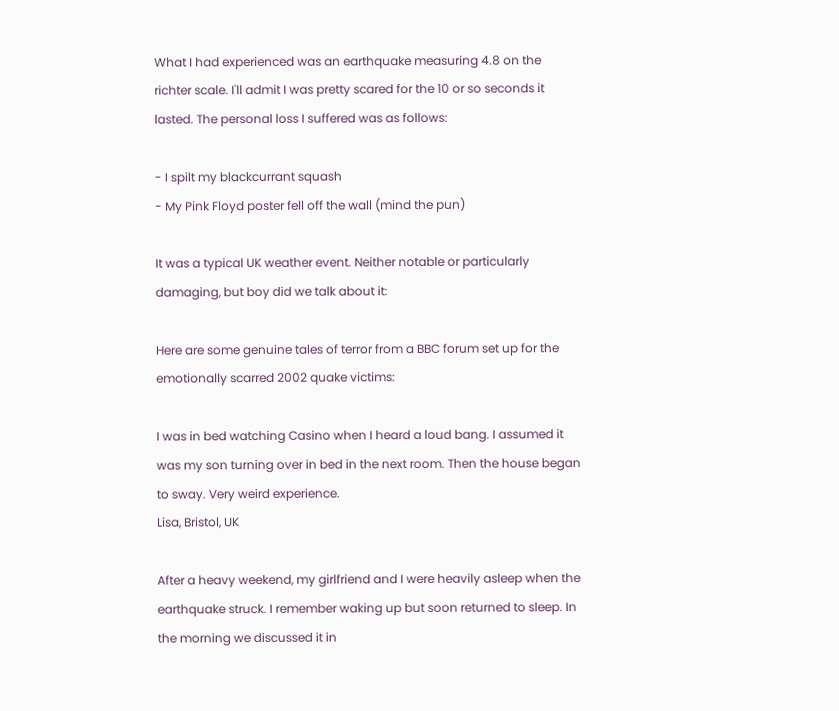What I had experienced was an earthquake measuring 4.8 on the richter scale. I'll admit I was pretty scared for the 10 or so seconds it lasted. The personal loss I suffered was as follows:

- I spilt my blackcurrant squash
- My Pink Floyd poster fell off the wall (mind the pun)

It was a typical UK weather event. Neither notable or particularly damaging, but boy did we talk about it:

Here are some genuine tales of terror from a BBC forum set up for the emotionally scarred 2002 quake victims:

I was in bed watching Casino when I heard a loud bang. I assumed it was my son turning over in bed in the next room. Then the house began to sway. Very weird experience.
Lisa, Bristol, UK

After a heavy weekend, my girlfriend and I were heavily asleep when the earthquake struck. I remember waking up but soon returned to sleep. In the morning we discussed it in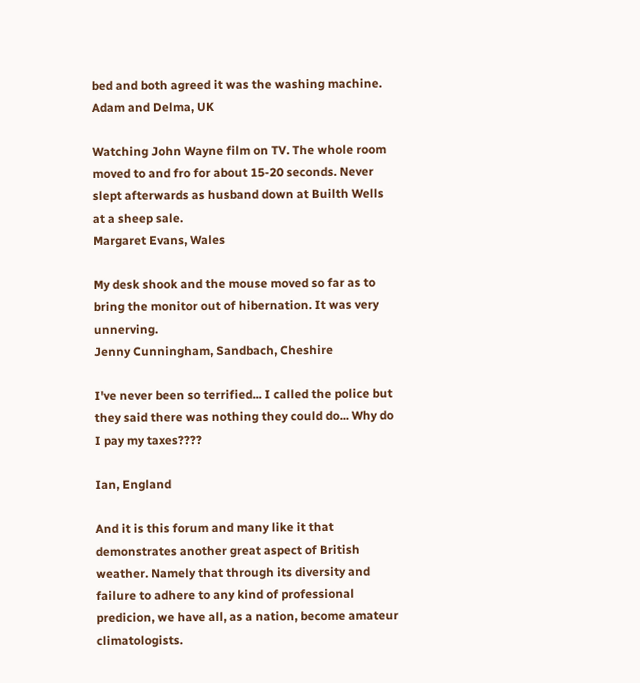bed and both agreed it was the washing machine.
Adam and Delma, UK

Watching John Wayne film on TV. The whole room moved to and fro for about 15-20 seconds. Never slept afterwards as husband down at Builth Wells at a sheep sale.
Margaret Evans, Wales

My desk shook and the mouse moved so far as to bring the monitor out of hibernation. It was very unnerving.
Jenny Cunningham, Sandbach, Cheshire

I've never been so terrified... I called the police but they said there was nothing they could do... Why do I pay my taxes????

Ian, England

And it is this forum and many like it that demonstrates another great aspect of British weather. Namely that through its diversity and failure to adhere to any kind of professional predicion, we have all, as a nation, become amateur climatologists.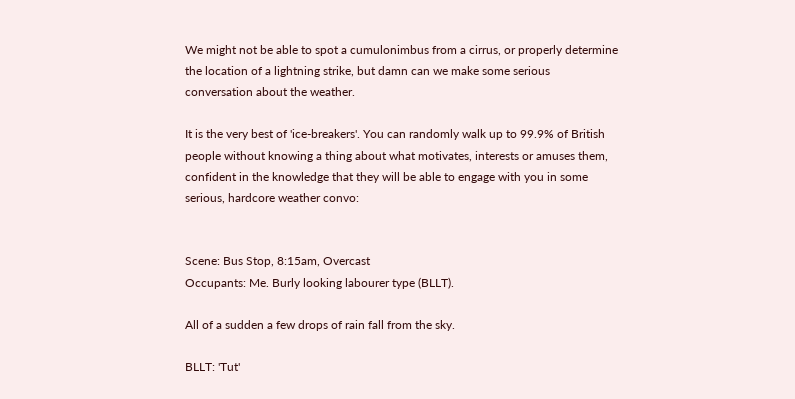We might not be able to spot a cumulonimbus from a cirrus, or properly determine the location of a lightning strike, but damn can we make some serious conversation about the weather.

It is the very best of 'ice-breakers'. You can randomly walk up to 99.9% of British people without knowing a thing about what motivates, interests or amuses them, confident in the knowledge that they will be able to engage with you in some serious, hardcore weather convo:


Scene: Bus Stop, 8:15am, Overcast
Occupants: Me. Burly looking labourer type (BLLT).

All of a sudden a few drops of rain fall from the sky.

BLLT: 'Tut'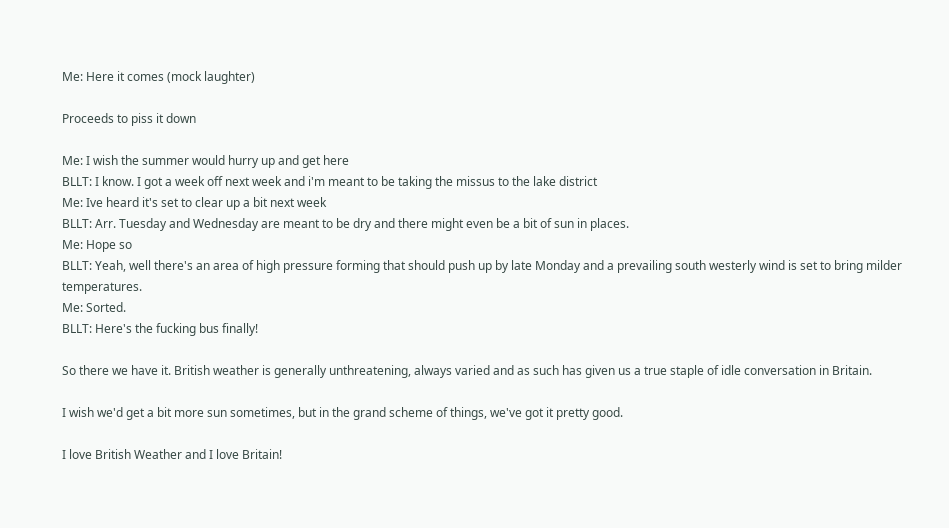Me: Here it comes (mock laughter)

Proceeds to piss it down

Me: I wish the summer would hurry up and get here
BLLT: I know. I got a week off next week and i'm meant to be taking the missus to the lake district
Me: Ive heard it's set to clear up a bit next week
BLLT: Arr. Tuesday and Wednesday are meant to be dry and there might even be a bit of sun in places.
Me: Hope so
BLLT: Yeah, well there's an area of high pressure forming that should push up by late Monday and a prevailing south westerly wind is set to bring milder temperatures.
Me: Sorted.
BLLT: Here's the fucking bus finally!

So there we have it. British weather is generally unthreatening, always varied and as such has given us a true staple of idle conversation in Britain.

I wish we'd get a bit more sun sometimes, but in the grand scheme of things, we've got it pretty good.

I love British Weather and I love Britain!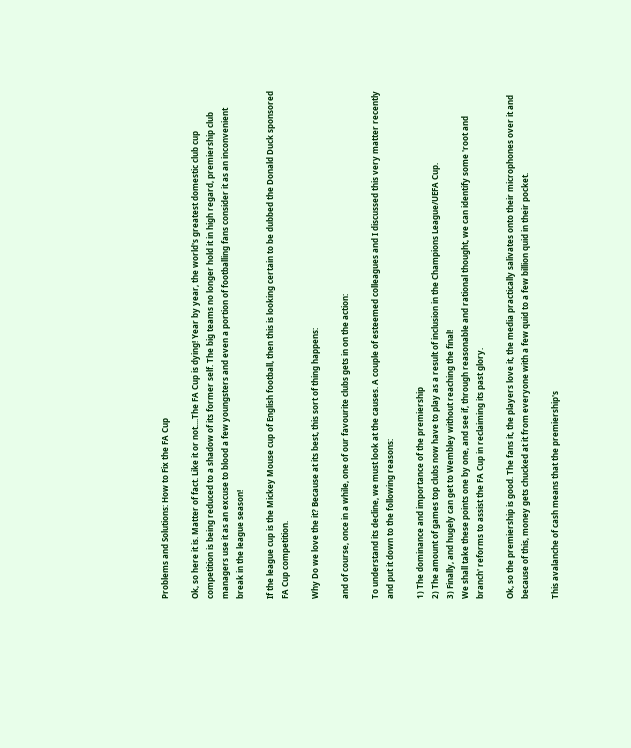Problems and Solutions: How to Fix the FA Cup

Ok, so here it is. Matter of fact. Like it or not....The FA Cup is dying! Year by year, the world's greatest domestic club cup competition is being reduced to a shadow of its former self. The big teams no longer hold it in high regard, premiership club managers use it as an excuse to blood a few youngsters and even a portion of footballing fans consider it as an inconvenient break in the league season!

If the league cup is the Mickey Mouse cup of English football, then this is looking certain to be dubbed the Donald Duck sponsored FA Cup competition.

Why Do we love the it? Because at its best, this sort of thing happens:

and of course, once in a while, one of our favourite clubs gets in on the action:

To understand its decline, we must look at the causes. A couple of esteemed colleagues and I discussed this very matter recently and put it down to the following reasons:

1) The dominance and importance of the premiership
2) The amount of games top clubs now have to play as a result of inclusion in the Champions League/UEFA Cup.
3) Finally, and hugely can get to Wembley without reaching the final!
We shall take these points one by one, and see if, through reasonable and rational thought, we can identify some 'root and branch' reforms to assist the FA Cup in reclaiming its past glory.

Ok, so the premiership is good. The fans it, the players love it, the media practically salivates onto their microphones over it and because of this, money gets chucked at it from everyone with a few quid to a few billion quid in their pocket.

This avalanche of cash means that the premiership's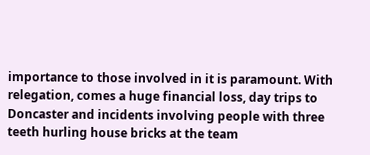importance to those involved in it is paramount. With relegation, comes a huge financial loss, day trips to Doncaster and incidents involving people with three teeth hurling house bricks at the team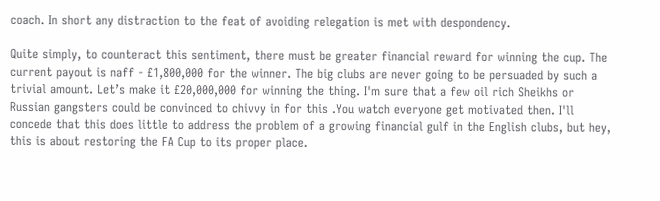coach. In short any distraction to the feat of avoiding relegation is met with despondency.

Quite simply, to counteract this sentiment, there must be greater financial reward for winning the cup. The current payout is naff - £1,800,000 for the winner. The big clubs are never going to be persuaded by such a trivial amount. Let’s make it £20,000,000 for winning the thing. I'm sure that a few oil rich Sheikhs or Russian gangsters could be convinced to chivvy in for this .You watch everyone get motivated then. I'll concede that this does little to address the problem of a growing financial gulf in the English clubs, but hey, this is about restoring the FA Cup to its proper place.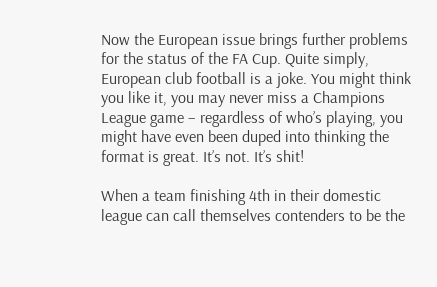Now the European issue brings further problems for the status of the FA Cup. Quite simply, European club football is a joke. You might think you like it, you may never miss a Champions League game – regardless of who’s playing, you might have even been duped into thinking the format is great. It’s not. It’s shit!

When a team finishing 4th in their domestic league can call themselves contenders to be the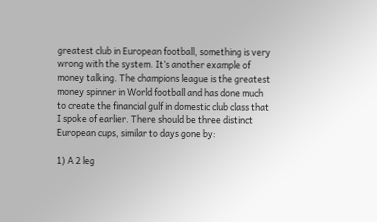greatest club in European football, something is very wrong with the system. It’s another example of money talking. The champions league is the greatest money spinner in World football and has done much to create the financial gulf in domestic club class that I spoke of earlier. There should be three distinct European cups, similar to days gone by:

1) A 2 leg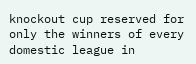knockout cup reserved for only the winners of every domestic league in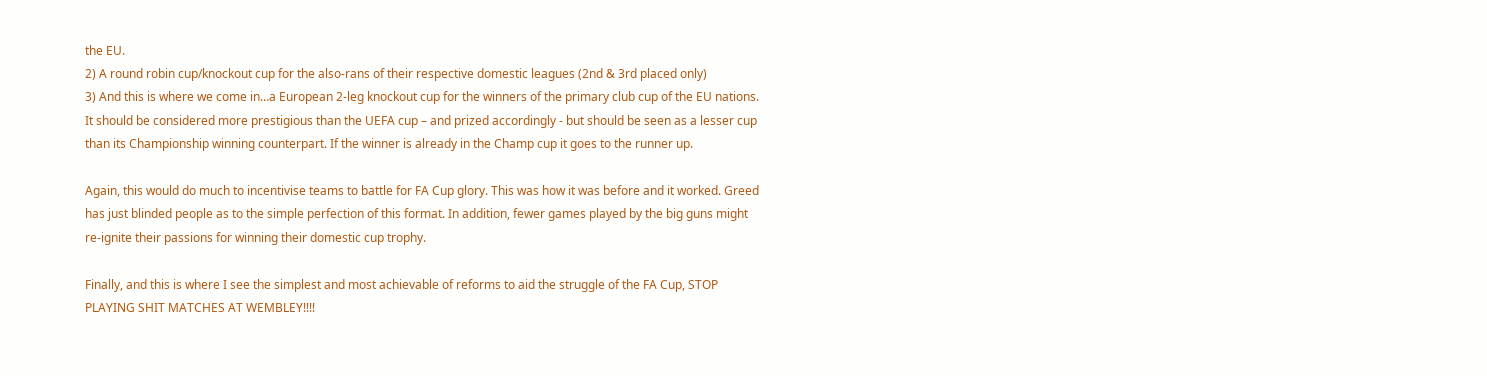the EU.
2) A round robin cup/knockout cup for the also-rans of their respective domestic leagues (2nd & 3rd placed only)
3) And this is where we come in…a European 2-leg knockout cup for the winners of the primary club cup of the EU nations. It should be considered more prestigious than the UEFA cup – and prized accordingly - but should be seen as a lesser cup than its Championship winning counterpart. If the winner is already in the Champ cup it goes to the runner up.

Again, this would do much to incentivise teams to battle for FA Cup glory. This was how it was before and it worked. Greed has just blinded people as to the simple perfection of this format. In addition, fewer games played by the big guns might re-ignite their passions for winning their domestic cup trophy.

Finally, and this is where I see the simplest and most achievable of reforms to aid the struggle of the FA Cup, STOP PLAYING SHIT MATCHES AT WEMBLEY!!!!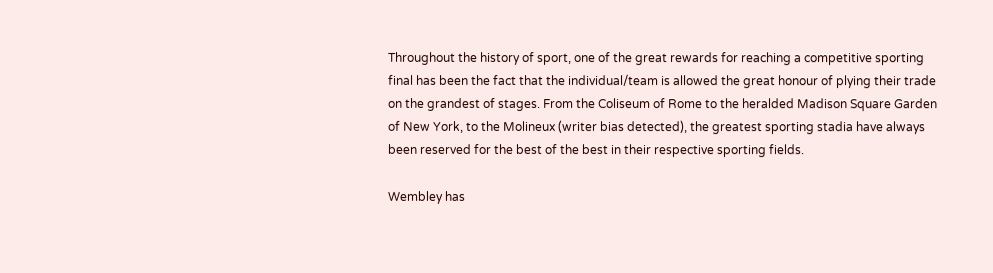Throughout the history of sport, one of the great rewards for reaching a competitive sporting final has been the fact that the individual/team is allowed the great honour of plying their trade on the grandest of stages. From the Coliseum of Rome to the heralded Madison Square Garden of New York, to the Molineux (writer bias detected), the greatest sporting stadia have always been reserved for the best of the best in their respective sporting fields.

Wembley has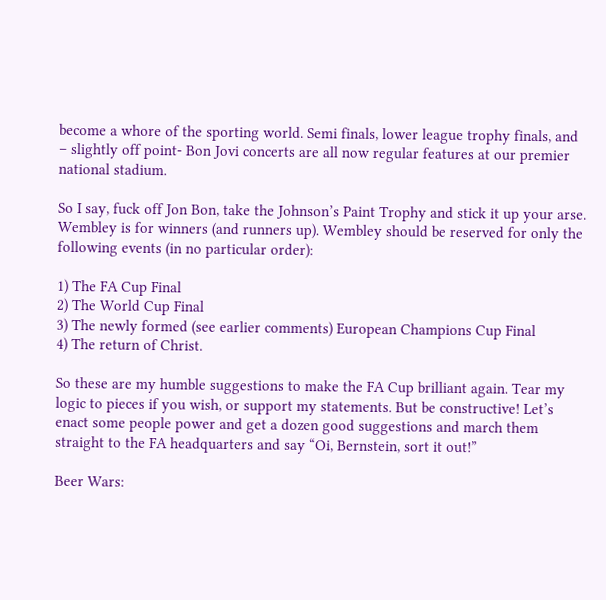become a whore of the sporting world. Semi finals, lower league trophy finals, and – slightly off point- Bon Jovi concerts are all now regular features at our premier national stadium.

So I say, fuck off Jon Bon, take the Johnson’s Paint Trophy and stick it up your arse. Wembley is for winners (and runners up). Wembley should be reserved for only the following events (in no particular order):

1) The FA Cup Final
2) The World Cup Final
3) The newly formed (see earlier comments) European Champions Cup Final
4) The return of Christ.

So these are my humble suggestions to make the FA Cup brilliant again. Tear my logic to pieces if you wish, or support my statements. But be constructive! Let’s enact some people power and get a dozen good suggestions and march them straight to the FA headquarters and say “Oi, Bernstein, sort it out!”

Beer Wars: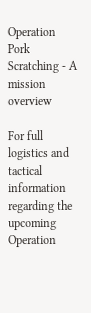Operation Pork Scratching - A mission overview

For full logistics and tactical information regarding the upcoming Operation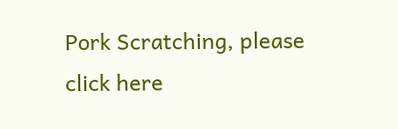Pork Scratching, please click here